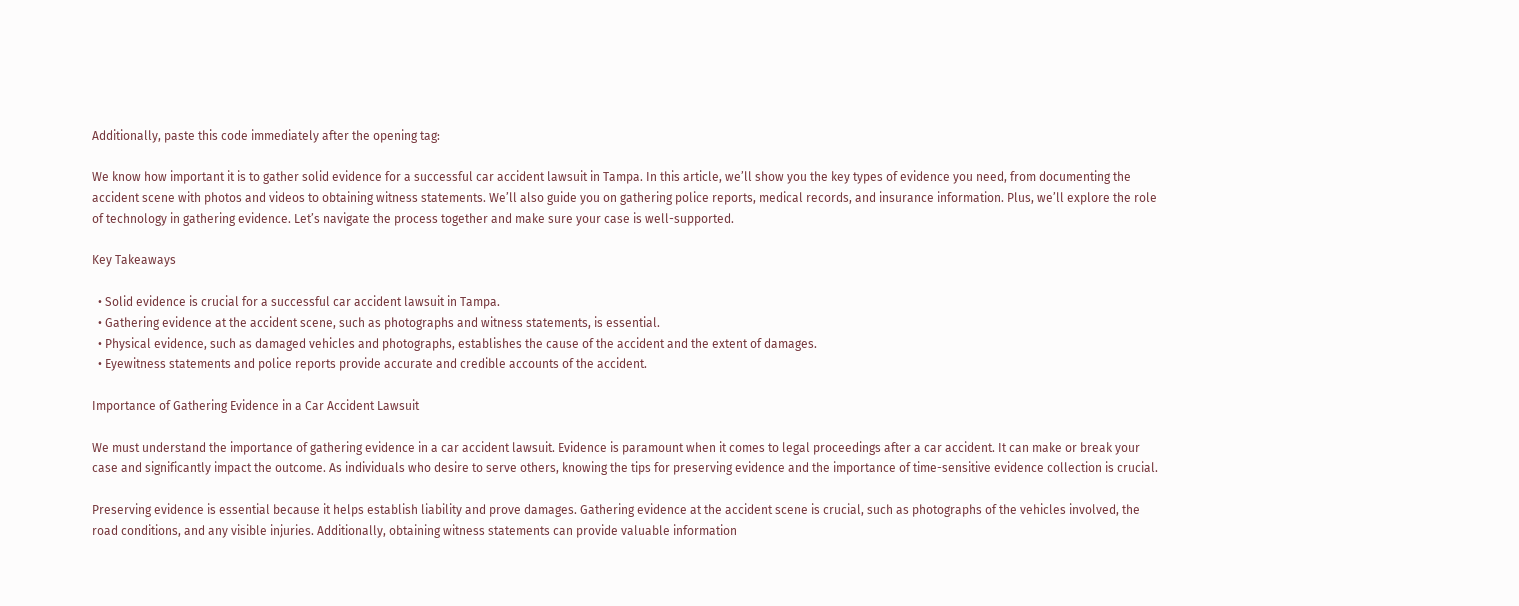Additionally, paste this code immediately after the opening tag:

We know how important it is to gather solid evidence for a successful car accident lawsuit in Tampa. In this article, we’ll show you the key types of evidence you need, from documenting the accident scene with photos and videos to obtaining witness statements. We’ll also guide you on gathering police reports, medical records, and insurance information. Plus, we’ll explore the role of technology in gathering evidence. Let’s navigate the process together and make sure your case is well-supported.

Key Takeaways

  • Solid evidence is crucial for a successful car accident lawsuit in Tampa.
  • Gathering evidence at the accident scene, such as photographs and witness statements, is essential.
  • Physical evidence, such as damaged vehicles and photographs, establishes the cause of the accident and the extent of damages.
  • Eyewitness statements and police reports provide accurate and credible accounts of the accident.

Importance of Gathering Evidence in a Car Accident Lawsuit

We must understand the importance of gathering evidence in a car accident lawsuit. Evidence is paramount when it comes to legal proceedings after a car accident. It can make or break your case and significantly impact the outcome. As individuals who desire to serve others, knowing the tips for preserving evidence and the importance of time-sensitive evidence collection is crucial.

Preserving evidence is essential because it helps establish liability and prove damages. Gathering evidence at the accident scene is crucial, such as photographs of the vehicles involved, the road conditions, and any visible injuries. Additionally, obtaining witness statements can provide valuable information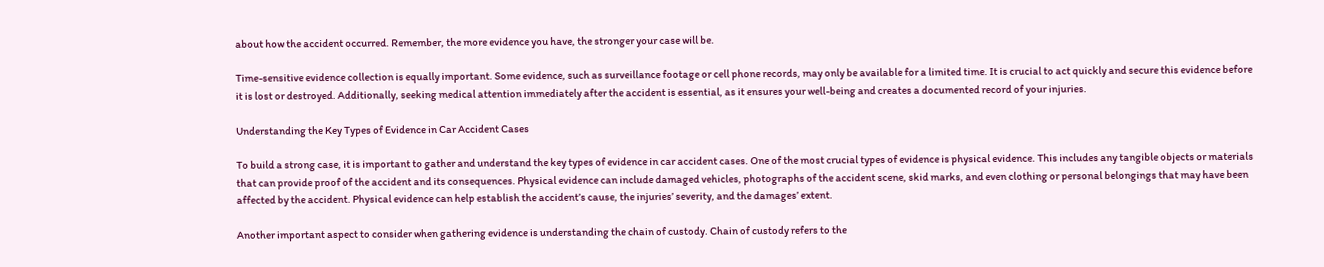about how the accident occurred. Remember, the more evidence you have, the stronger your case will be.

Time-sensitive evidence collection is equally important. Some evidence, such as surveillance footage or cell phone records, may only be available for a limited time. It is crucial to act quickly and secure this evidence before it is lost or destroyed. Additionally, seeking medical attention immediately after the accident is essential, as it ensures your well-being and creates a documented record of your injuries.

Understanding the Key Types of Evidence in Car Accident Cases

To build a strong case, it is important to gather and understand the key types of evidence in car accident cases. One of the most crucial types of evidence is physical evidence. This includes any tangible objects or materials that can provide proof of the accident and its consequences. Physical evidence can include damaged vehicles, photographs of the accident scene, skid marks, and even clothing or personal belongings that may have been affected by the accident. Physical evidence can help establish the accident’s cause, the injuries’ severity, and the damages’ extent.

Another important aspect to consider when gathering evidence is understanding the chain of custody. Chain of custody refers to the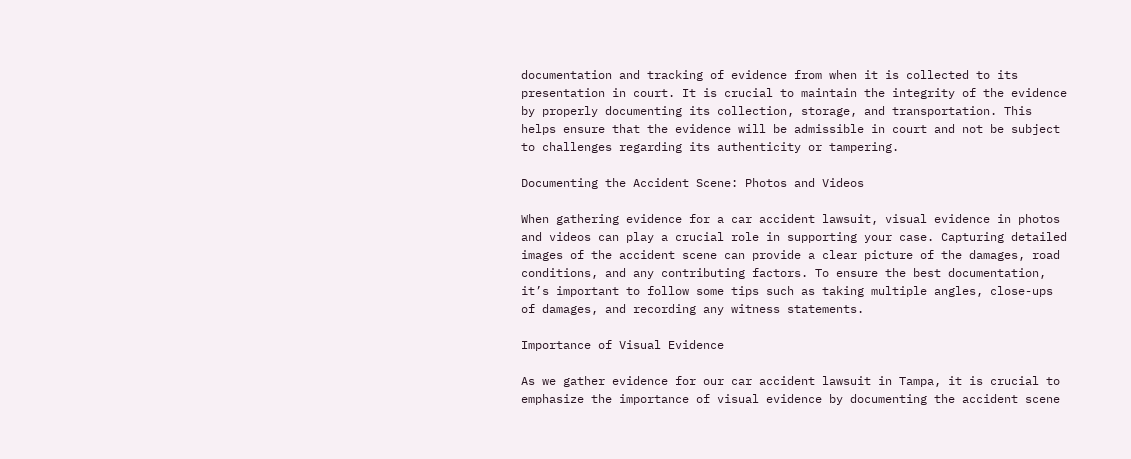documentation and tracking of evidence from when it is collected to its presentation in court. It is crucial to maintain the integrity of the evidence by properly documenting its collection, storage, and transportation. This helps ensure that the evidence will be admissible in court and not be subject to challenges regarding its authenticity or tampering.

Documenting the Accident Scene: Photos and Videos

When gathering evidence for a car accident lawsuit, visual evidence in photos and videos can play a crucial role in supporting your case. Capturing detailed images of the accident scene can provide a clear picture of the damages, road conditions, and any contributing factors. To ensure the best documentation, it’s important to follow some tips such as taking multiple angles, close-ups of damages, and recording any witness statements.

Importance of Visual Evidence

As we gather evidence for our car accident lawsuit in Tampa, it is crucial to emphasize the importance of visual evidence by documenting the accident scene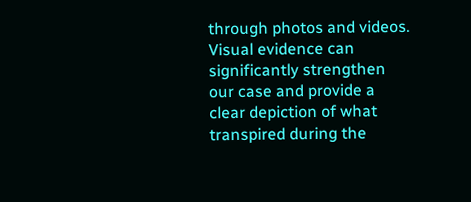through photos and videos. Visual evidence can significantly strengthen our case and provide a clear depiction of what transpired during the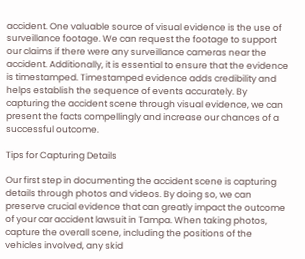accident. One valuable source of visual evidence is the use of surveillance footage. We can request the footage to support our claims if there were any surveillance cameras near the accident. Additionally, it is essential to ensure that the evidence is timestamped. Timestamped evidence adds credibility and helps establish the sequence of events accurately. By capturing the accident scene through visual evidence, we can present the facts compellingly and increase our chances of a successful outcome.

Tips for Capturing Details

Our first step in documenting the accident scene is capturing details through photos and videos. By doing so, we can preserve crucial evidence that can greatly impact the outcome of your car accident lawsuit in Tampa. When taking photos, capture the overall scene, including the positions of the vehicles involved, any skid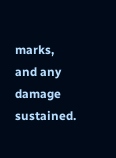marks, and any damage sustained.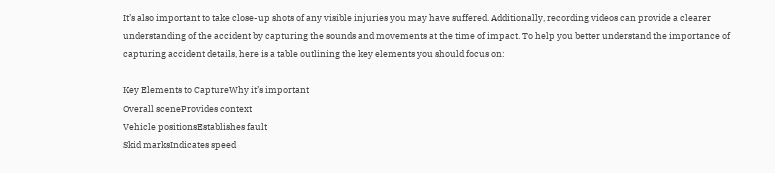It’s also important to take close-up shots of any visible injuries you may have suffered. Additionally, recording videos can provide a clearer understanding of the accident by capturing the sounds and movements at the time of impact. To help you better understand the importance of capturing accident details, here is a table outlining the key elements you should focus on:

Key Elements to CaptureWhy it’s important
Overall sceneProvides context
Vehicle positionsEstablishes fault
Skid marksIndicates speed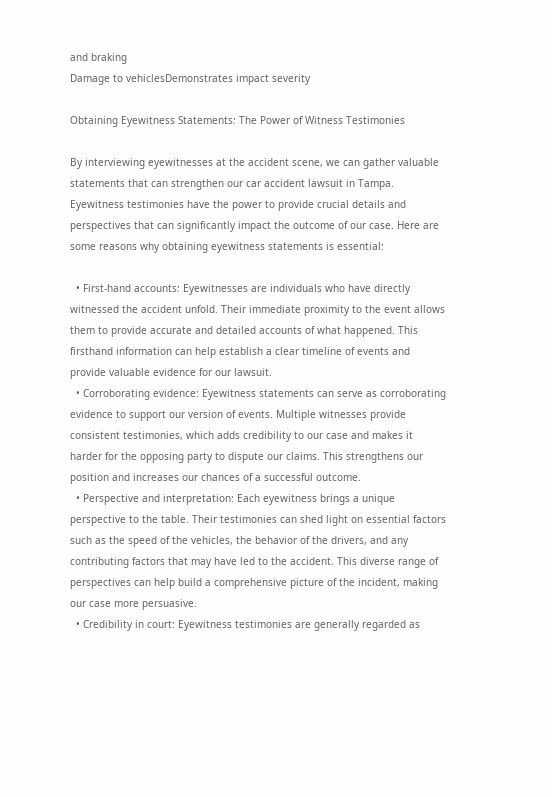and braking
Damage to vehiclesDemonstrates impact severity

Obtaining Eyewitness Statements: The Power of Witness Testimonies

By interviewing eyewitnesses at the accident scene, we can gather valuable statements that can strengthen our car accident lawsuit in Tampa. Eyewitness testimonies have the power to provide crucial details and perspectives that can significantly impact the outcome of our case. Here are some reasons why obtaining eyewitness statements is essential:

  • First-hand accounts: Eyewitnesses are individuals who have directly witnessed the accident unfold. Their immediate proximity to the event allows them to provide accurate and detailed accounts of what happened. This firsthand information can help establish a clear timeline of events and provide valuable evidence for our lawsuit.
  • Corroborating evidence: Eyewitness statements can serve as corroborating evidence to support our version of events. Multiple witnesses provide consistent testimonies, which adds credibility to our case and makes it harder for the opposing party to dispute our claims. This strengthens our position and increases our chances of a successful outcome.
  • Perspective and interpretation: Each eyewitness brings a unique perspective to the table. Their testimonies can shed light on essential factors such as the speed of the vehicles, the behavior of the drivers, and any contributing factors that may have led to the accident. This diverse range of perspectives can help build a comprehensive picture of the incident, making our case more persuasive.
  • Credibility in court: Eyewitness testimonies are generally regarded as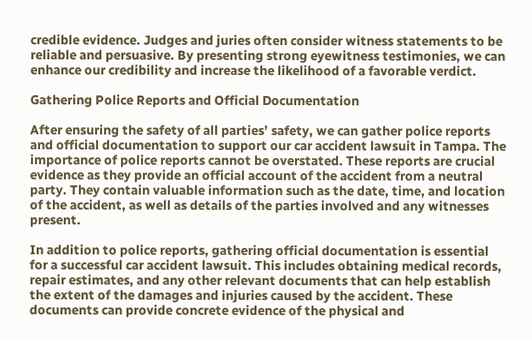credible evidence. Judges and juries often consider witness statements to be reliable and persuasive. By presenting strong eyewitness testimonies, we can enhance our credibility and increase the likelihood of a favorable verdict.

Gathering Police Reports and Official Documentation

After ensuring the safety of all parties’ safety, we can gather police reports and official documentation to support our car accident lawsuit in Tampa. The importance of police reports cannot be overstated. These reports are crucial evidence as they provide an official account of the accident from a neutral party. They contain valuable information such as the date, time, and location of the accident, as well as details of the parties involved and any witnesses present.

In addition to police reports, gathering official documentation is essential for a successful car accident lawsuit. This includes obtaining medical records, repair estimates, and any other relevant documents that can help establish the extent of the damages and injuries caused by the accident. These documents can provide concrete evidence of the physical and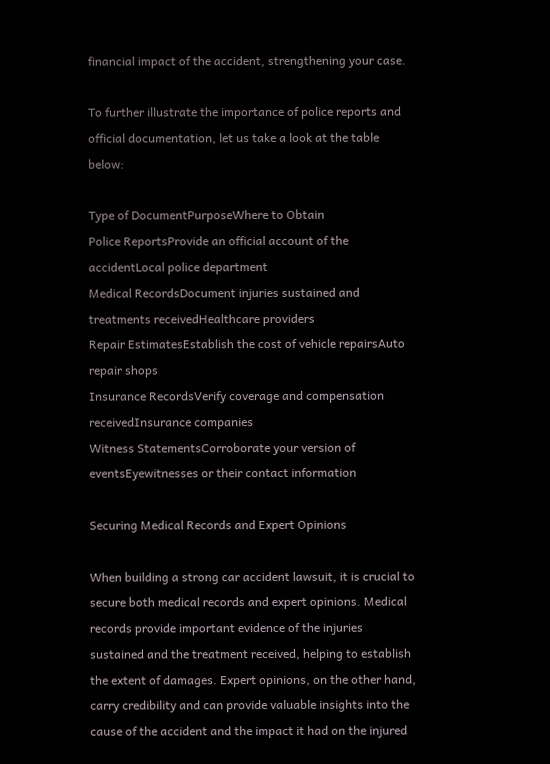financial impact of the accident, strengthening your case.

To further illustrate the importance of police reports and official documentation, let us take a look at the table below:

Type of DocumentPurposeWhere to Obtain
Police ReportsProvide an official account of the accidentLocal police department
Medical RecordsDocument injuries sustained and treatments receivedHealthcare providers
Repair EstimatesEstablish the cost of vehicle repairsAuto repair shops
Insurance RecordsVerify coverage and compensation receivedInsurance companies
Witness StatementsCorroborate your version of eventsEyewitnesses or their contact information

Securing Medical Records and Expert Opinions

When building a strong car accident lawsuit, it is crucial to secure both medical records and expert opinions. Medical records provide important evidence of the injuries sustained and the treatment received, helping to establish the extent of damages. Expert opinions, on the other hand, carry credibility and can provide valuable insights into the cause of the accident and the impact it had on the injured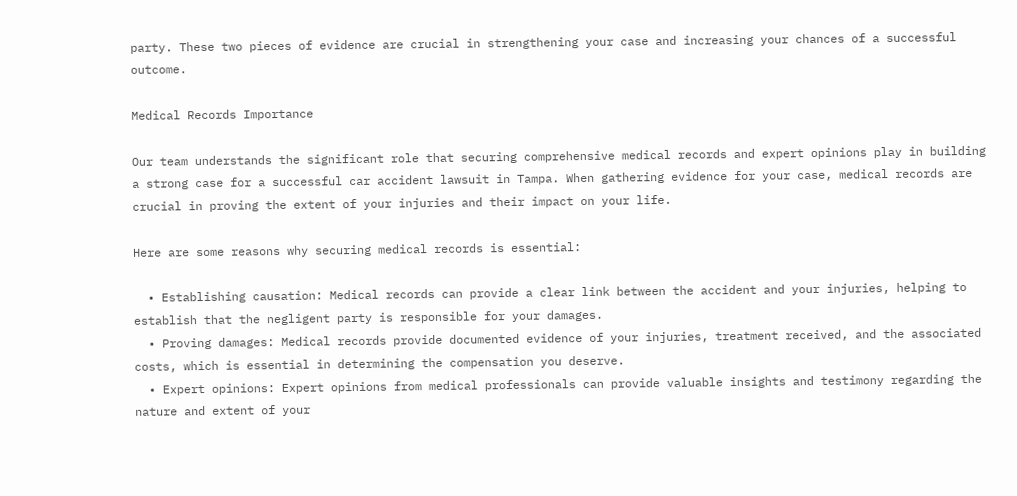party. These two pieces of evidence are crucial in strengthening your case and increasing your chances of a successful outcome.

Medical Records Importance

Our team understands the significant role that securing comprehensive medical records and expert opinions play in building a strong case for a successful car accident lawsuit in Tampa. When gathering evidence for your case, medical records are crucial in proving the extent of your injuries and their impact on your life.

Here are some reasons why securing medical records is essential:

  • Establishing causation: Medical records can provide a clear link between the accident and your injuries, helping to establish that the negligent party is responsible for your damages.
  • Proving damages: Medical records provide documented evidence of your injuries, treatment received, and the associated costs, which is essential in determining the compensation you deserve.
  • Expert opinions: Expert opinions from medical professionals can provide valuable insights and testimony regarding the nature and extent of your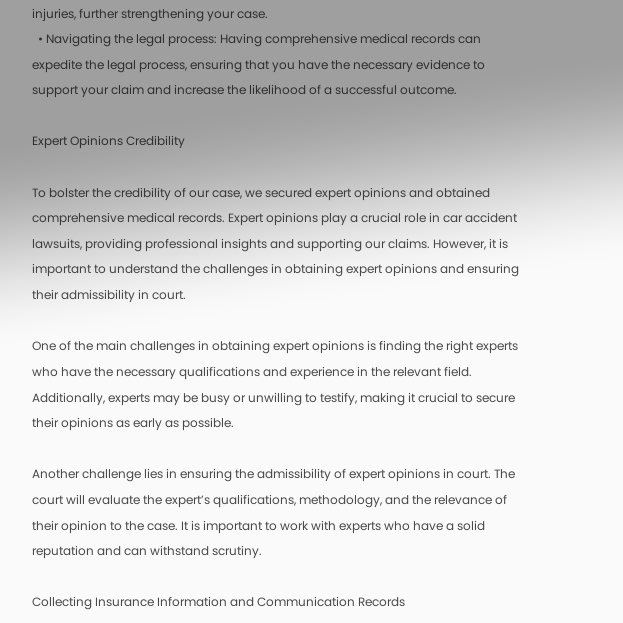injuries, further strengthening your case.
  • Navigating the legal process: Having comprehensive medical records can expedite the legal process, ensuring that you have the necessary evidence to support your claim and increase the likelihood of a successful outcome.

Expert Opinions Credibility

To bolster the credibility of our case, we secured expert opinions and obtained comprehensive medical records. Expert opinions play a crucial role in car accident lawsuits, providing professional insights and supporting our claims. However, it is important to understand the challenges in obtaining expert opinions and ensuring their admissibility in court.

One of the main challenges in obtaining expert opinions is finding the right experts who have the necessary qualifications and experience in the relevant field. Additionally, experts may be busy or unwilling to testify, making it crucial to secure their opinions as early as possible.

Another challenge lies in ensuring the admissibility of expert opinions in court. The court will evaluate the expert’s qualifications, methodology, and the relevance of their opinion to the case. It is important to work with experts who have a solid reputation and can withstand scrutiny.

Collecting Insurance Information and Communication Records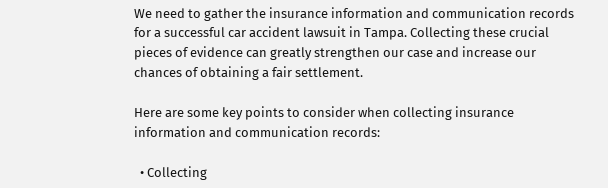We need to gather the insurance information and communication records for a successful car accident lawsuit in Tampa. Collecting these crucial pieces of evidence can greatly strengthen our case and increase our chances of obtaining a fair settlement.

Here are some key points to consider when collecting insurance information and communication records:

  • Collecting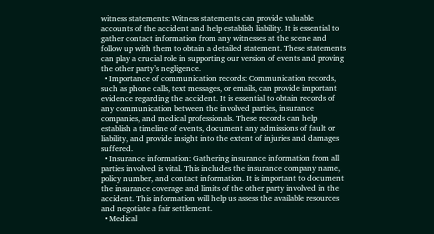witness statements: Witness statements can provide valuable accounts of the accident and help establish liability. It is essential to gather contact information from any witnesses at the scene and follow up with them to obtain a detailed statement. These statements can play a crucial role in supporting our version of events and proving the other party’s negligence.
  • Importance of communication records: Communication records, such as phone calls, text messages, or emails, can provide important evidence regarding the accident. It is essential to obtain records of any communication between the involved parties, insurance companies, and medical professionals. These records can help establish a timeline of events, document any admissions of fault or liability, and provide insight into the extent of injuries and damages suffered.
  • Insurance information: Gathering insurance information from all parties involved is vital. This includes the insurance company name, policy number, and contact information. It is important to document the insurance coverage and limits of the other party involved in the accident. This information will help us assess the available resources and negotiate a fair settlement.
  • Medical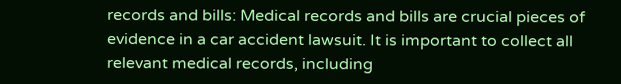records and bills: Medical records and bills are crucial pieces of evidence in a car accident lawsuit. It is important to collect all relevant medical records, including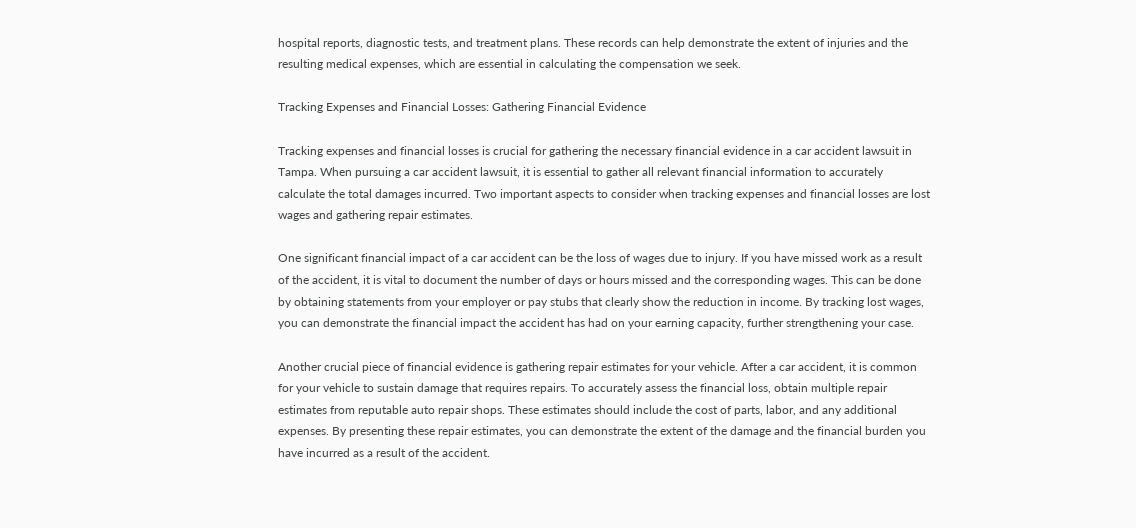hospital reports, diagnostic tests, and treatment plans. These records can help demonstrate the extent of injuries and the resulting medical expenses, which are essential in calculating the compensation we seek.

Tracking Expenses and Financial Losses: Gathering Financial Evidence

Tracking expenses and financial losses is crucial for gathering the necessary financial evidence in a car accident lawsuit in Tampa. When pursuing a car accident lawsuit, it is essential to gather all relevant financial information to accurately calculate the total damages incurred. Two important aspects to consider when tracking expenses and financial losses are lost wages and gathering repair estimates.

One significant financial impact of a car accident can be the loss of wages due to injury. If you have missed work as a result of the accident, it is vital to document the number of days or hours missed and the corresponding wages. This can be done by obtaining statements from your employer or pay stubs that clearly show the reduction in income. By tracking lost wages, you can demonstrate the financial impact the accident has had on your earning capacity, further strengthening your case.

Another crucial piece of financial evidence is gathering repair estimates for your vehicle. After a car accident, it is common for your vehicle to sustain damage that requires repairs. To accurately assess the financial loss, obtain multiple repair estimates from reputable auto repair shops. These estimates should include the cost of parts, labor, and any additional expenses. By presenting these repair estimates, you can demonstrate the extent of the damage and the financial burden you have incurred as a result of the accident.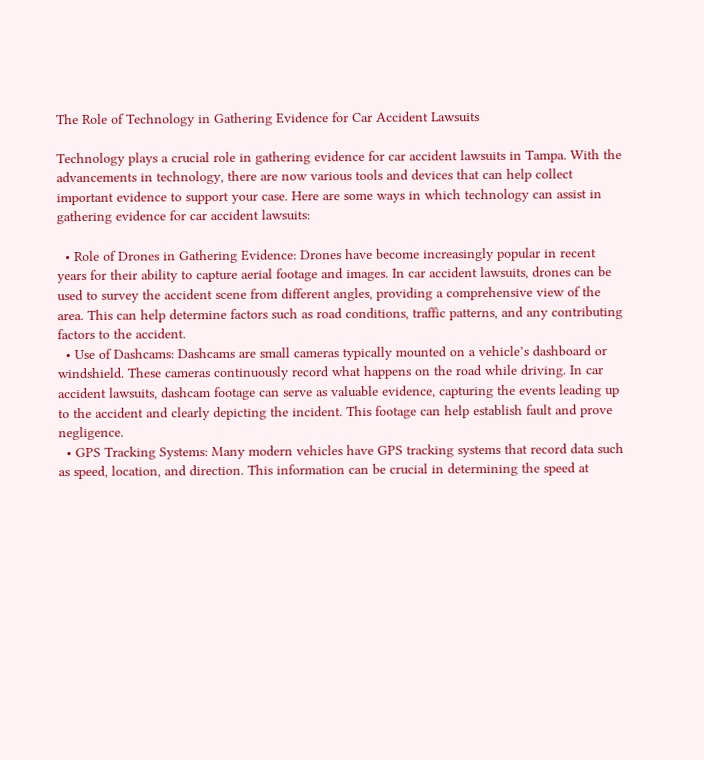The Role of Technology in Gathering Evidence for Car Accident Lawsuits

Technology plays a crucial role in gathering evidence for car accident lawsuits in Tampa. With the advancements in technology, there are now various tools and devices that can help collect important evidence to support your case. Here are some ways in which technology can assist in gathering evidence for car accident lawsuits:

  • Role of Drones in Gathering Evidence: Drones have become increasingly popular in recent years for their ability to capture aerial footage and images. In car accident lawsuits, drones can be used to survey the accident scene from different angles, providing a comprehensive view of the area. This can help determine factors such as road conditions, traffic patterns, and any contributing factors to the accident.
  • Use of Dashcams: Dashcams are small cameras typically mounted on a vehicle’s dashboard or windshield. These cameras continuously record what happens on the road while driving. In car accident lawsuits, dashcam footage can serve as valuable evidence, capturing the events leading up to the accident and clearly depicting the incident. This footage can help establish fault and prove negligence.
  • GPS Tracking Systems: Many modern vehicles have GPS tracking systems that record data such as speed, location, and direction. This information can be crucial in determining the speed at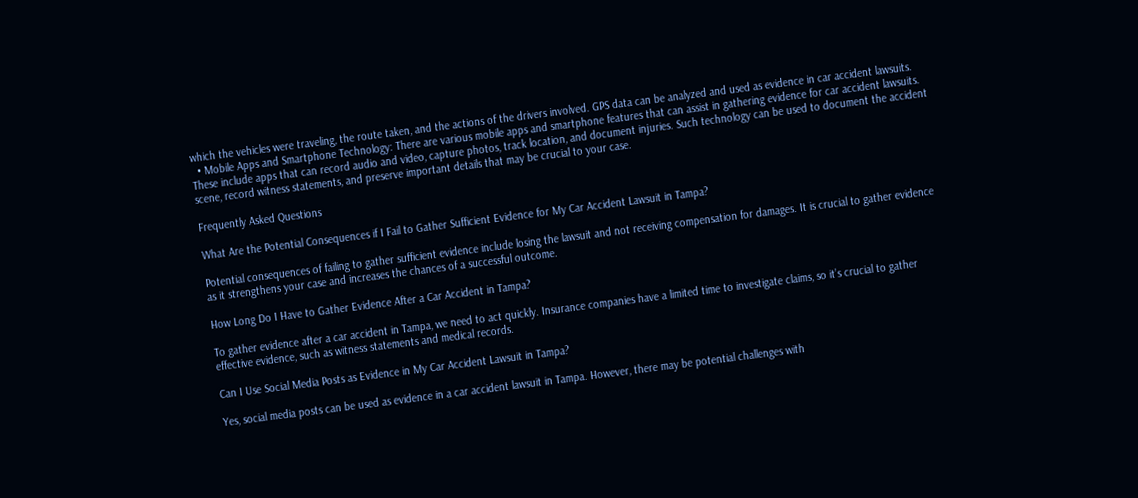which the vehicles were traveling, the route taken, and the actions of the drivers involved. GPS data can be analyzed and used as evidence in car accident lawsuits.
  • Mobile Apps and Smartphone Technology: There are various mobile apps and smartphone features that can assist in gathering evidence for car accident lawsuits. These include apps that can record audio and video, capture photos, track location, and document injuries. Such technology can be used to document the accident scene, record witness statements, and preserve important details that may be crucial to your case.

Frequently Asked Questions

What Are the Potential Consequences if I Fail to Gather Sufficient Evidence for My Car Accident Lawsuit in Tampa?

Potential consequences of failing to gather sufficient evidence include losing the lawsuit and not receiving compensation for damages. It is crucial to gather evidence as it strengthens your case and increases the chances of a successful outcome.

How Long Do I Have to Gather Evidence After a Car Accident in Tampa?

To gather evidence after a car accident in Tampa, we need to act quickly. Insurance companies have a limited time to investigate claims, so it’s crucial to gather effective evidence, such as witness statements and medical records.

Can I Use Social Media Posts as Evidence in My Car Accident Lawsuit in Tampa?

Yes, social media posts can be used as evidence in a car accident lawsuit in Tampa. However, there may be potential challenges with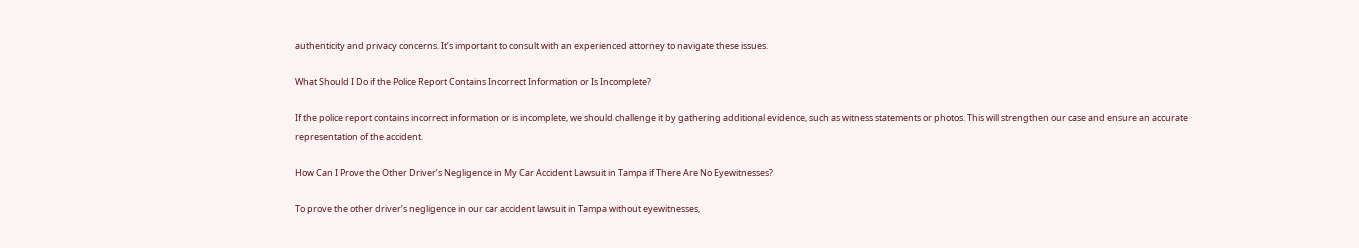authenticity and privacy concerns. It’s important to consult with an experienced attorney to navigate these issues.

What Should I Do if the Police Report Contains Incorrect Information or Is Incomplete?

If the police report contains incorrect information or is incomplete, we should challenge it by gathering additional evidence, such as witness statements or photos. This will strengthen our case and ensure an accurate representation of the accident.

How Can I Prove the Other Driver’s Negligence in My Car Accident Lawsuit in Tampa if There Are No Eyewitnesses?

To prove the other driver’s negligence in our car accident lawsuit in Tampa without eyewitnesses,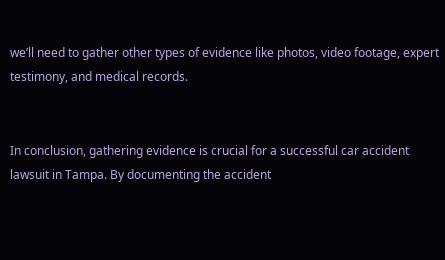we’ll need to gather other types of evidence like photos, video footage, expert testimony, and medical records.


In conclusion, gathering evidence is crucial for a successful car accident lawsuit in Tampa. By documenting the accident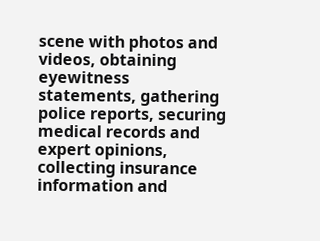scene with photos and videos, obtaining eyewitness statements, gathering police reports, securing medical records and expert opinions, collecting insurance information and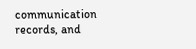communication records, and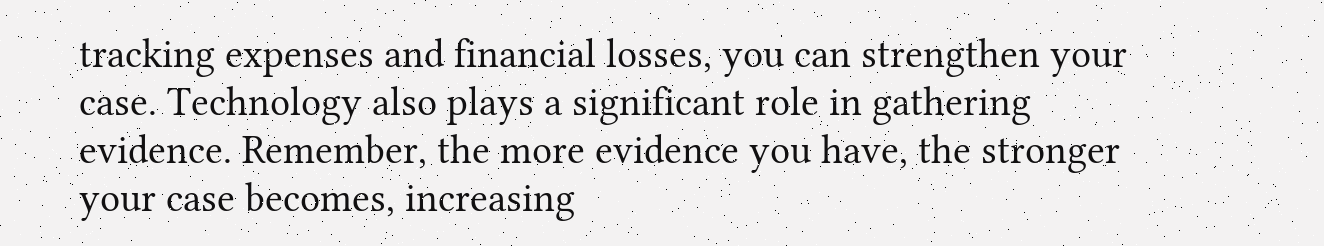tracking expenses and financial losses, you can strengthen your case. Technology also plays a significant role in gathering evidence. Remember, the more evidence you have, the stronger your case becomes, increasing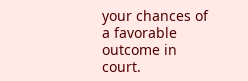your chances of a favorable outcome in court.